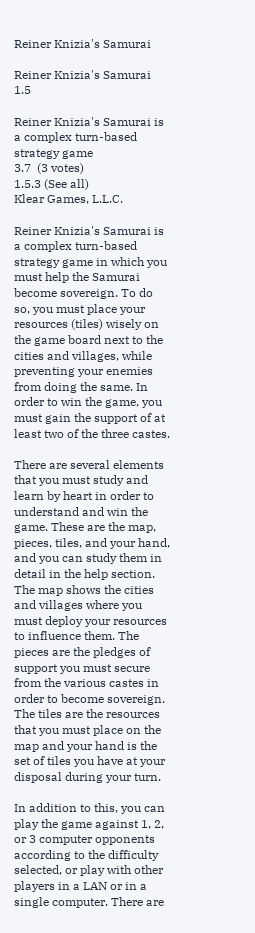Reiner Knizia's Samurai

Reiner Knizia's Samurai 1.5

Reiner Knizia's Samurai is a complex turn-based strategy game
3.7  (3 votes)
1.5.3 (See all)
Klear Games, L.L.C.

Reiner Knizia's Samurai is a complex turn-based strategy game in which you must help the Samurai become sovereign. To do so, you must place your resources (tiles) wisely on the game board next to the cities and villages, while preventing your enemies from doing the same. In order to win the game, you must gain the support of at least two of the three castes.

There are several elements that you must study and learn by heart in order to understand and win the game. These are the map, pieces, tiles, and your hand, and you can study them in detail in the help section. The map shows the cities and villages where you must deploy your resources to influence them. The pieces are the pledges of support you must secure from the various castes in order to become sovereign. The tiles are the resources that you must place on the map and your hand is the set of tiles you have at your disposal during your turn.

In addition to this, you can play the game against 1, 2, or 3 computer opponents according to the difficulty selected, or play with other players in a LAN or in a single computer. There are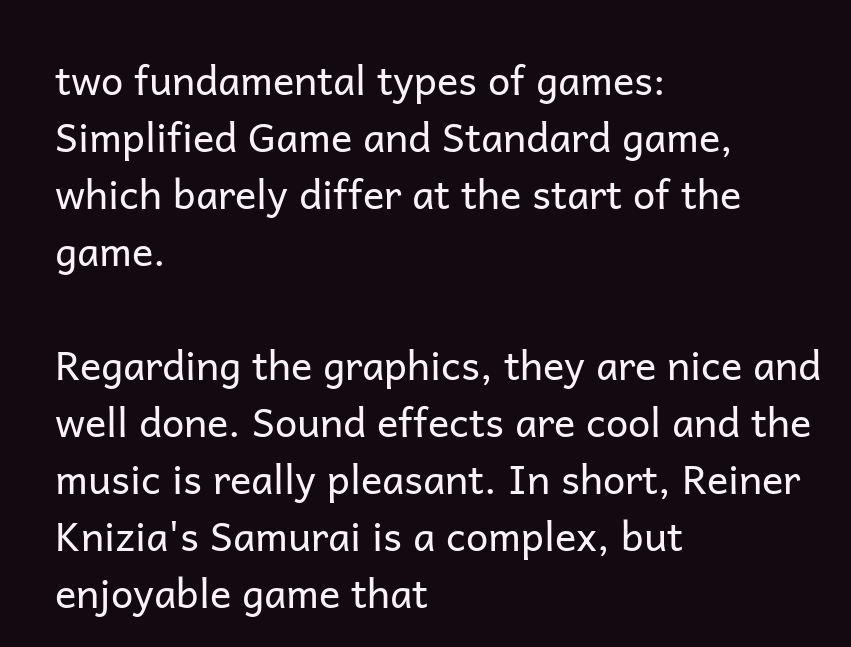two fundamental types of games: Simplified Game and Standard game, which barely differ at the start of the game.

Regarding the graphics, they are nice and well done. Sound effects are cool and the music is really pleasant. In short, Reiner Knizia's Samurai is a complex, but enjoyable game that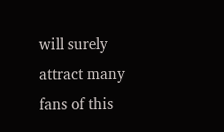will surely attract many fans of this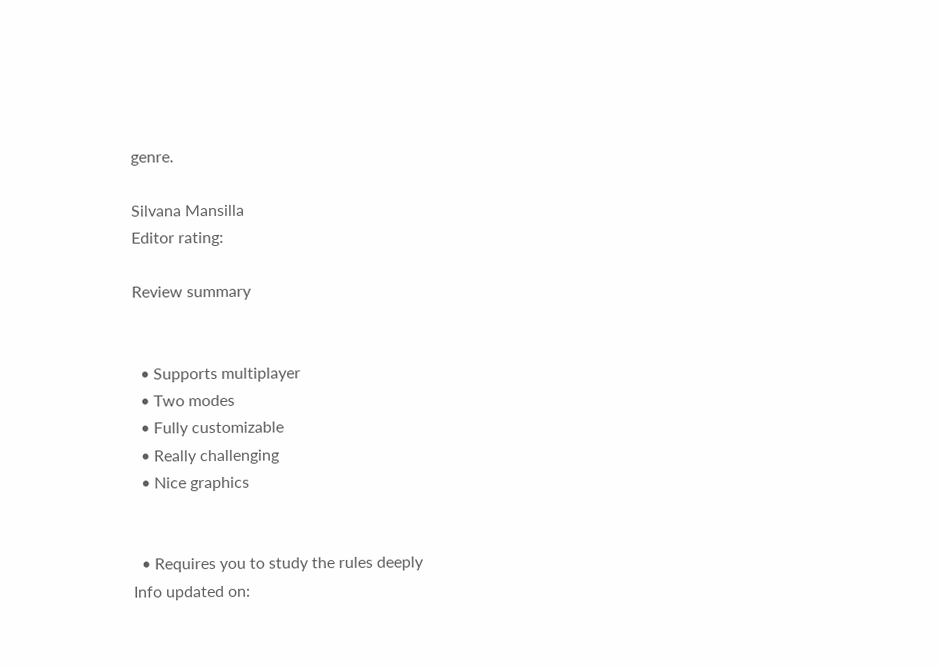genre.

Silvana Mansilla
Editor rating:

Review summary


  • Supports multiplayer
  • Two modes
  • Fully customizable
  • Really challenging
  • Nice graphics


  • Requires you to study the rules deeply
Info updated on: